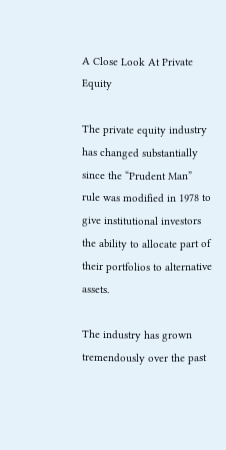A Close Look At Private Equity

The private equity industry has changed substantially since the “Prudent Man” rule was modified in 1978 to give institutional investors the ability to allocate part of their portfolios to alternative assets.

The industry has grown tremendously over the past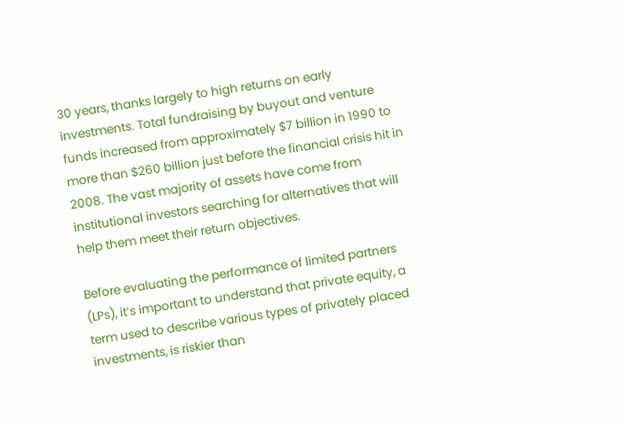30 years, thanks largely to high returns on early investments. Total fundraising by buyout and venture funds increased from approximately $7 billion in 1990 to more than $260 billion just before the financial crisis hit in 2008. The vast majority of assets have come from institutional investors searching for alternatives that will help them meet their return objectives.

Before evaluating the performance of limited partners (LPs), it’s important to understand that private equity, a term used to describe various types of privately placed investments, is riskier than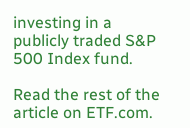investing in a publicly traded S&P 500 Index fund.

Read the rest of the article on ETF.com.